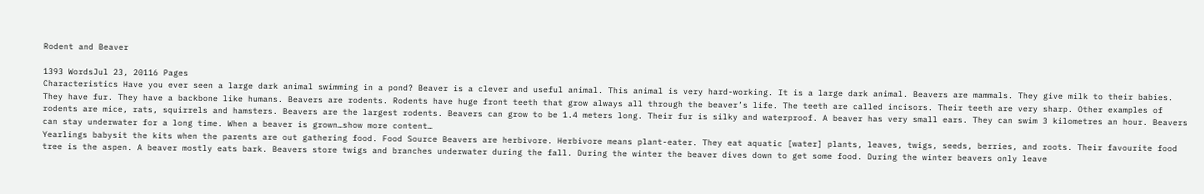Rodent and Beaver

1393 WordsJul 23, 20116 Pages
Characteristics Have you ever seen a large dark animal swimming in a pond? Beaver is a clever and useful animal. This animal is very hard-working. It is a large dark animal. Beavers are mammals. They give milk to their babies. They have fur. They have a backbone like humans. Beavers are rodents. Rodents have huge front teeth that grow always all through the beaver’s life. The teeth are called incisors. Their teeth are very sharp. Other examples of rodents are mice, rats, squirrels and hamsters. Beavers are the largest rodents. Beavers can grow to be 1.4 meters long. Their fur is silky and waterproof. A beaver has very small ears. They can swim 3 kilometres an hour. Beavers can stay underwater for a long time. When a beaver is grown…show more content…
Yearlings babysit the kits when the parents are out gathering food. Food Source Beavers are herbivore. Herbivore means plant-eater. They eat aquatic [water] plants, leaves, twigs, seeds, berries, and roots. Their favourite food tree is the aspen. A beaver mostly eats bark. Beavers store twigs and branches underwater during the fall. During the winter the beaver dives down to get some food. During the winter beavers only leave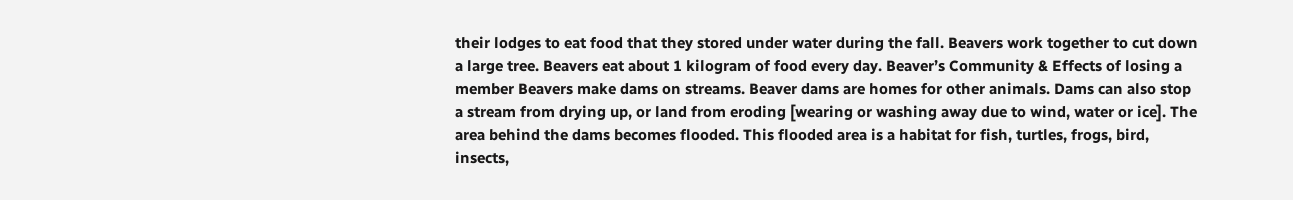their lodges to eat food that they stored under water during the fall. Beavers work together to cut down a large tree. Beavers eat about 1 kilogram of food every day. Beaver’s Community & Effects of losing a member Beavers make dams on streams. Beaver dams are homes for other animals. Dams can also stop a stream from drying up, or land from eroding [wearing or washing away due to wind, water or ice]. The area behind the dams becomes flooded. This flooded area is a habitat for fish, turtles, frogs, bird, insects,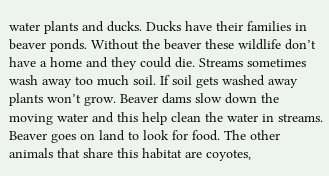water plants and ducks. Ducks have their families in beaver ponds. Without the beaver these wildlife don’t have a home and they could die. Streams sometimes wash away too much soil. If soil gets washed away plants won’t grow. Beaver dams slow down the moving water and this help clean the water in streams. Beaver goes on land to look for food. The other animals that share this habitat are coyotes,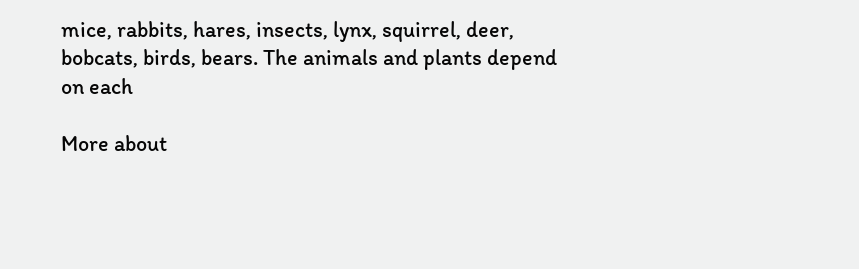mice, rabbits, hares, insects, lynx, squirrel, deer, bobcats, birds, bears. The animals and plants depend on each

More about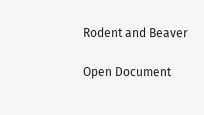Rodent and Beaver

Open Document